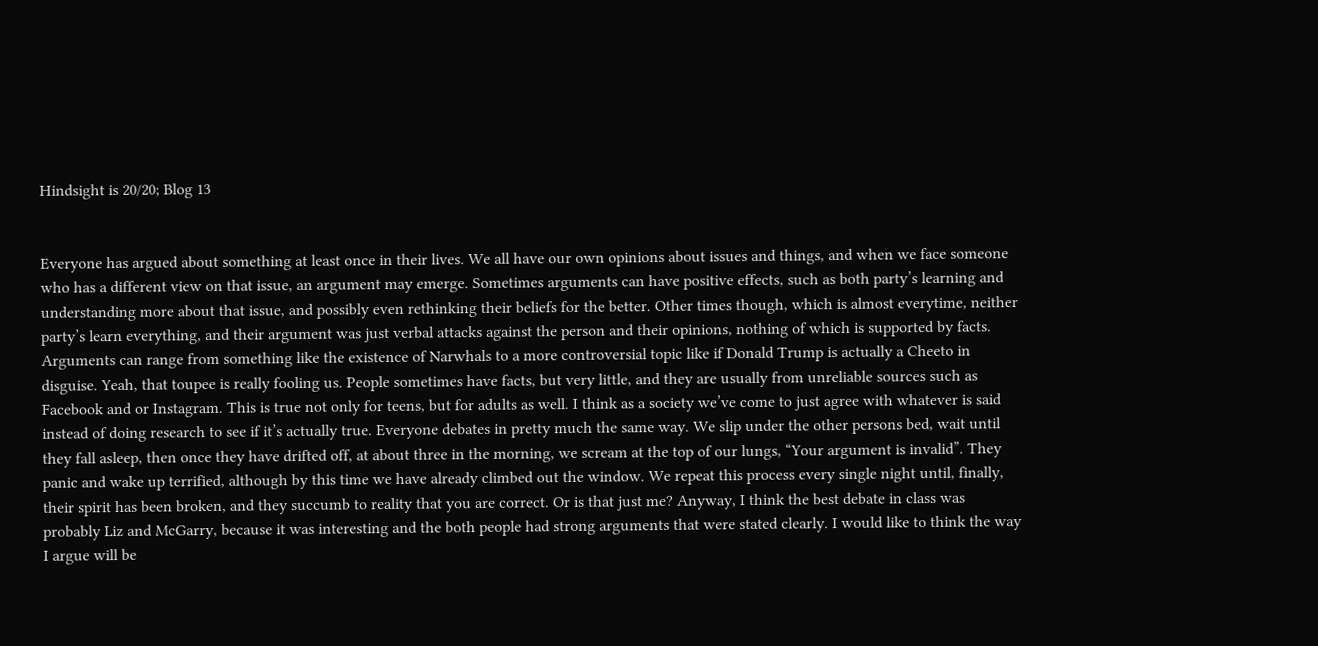Hindsight is 20/20; Blog 13


Everyone has argued about something at least once in their lives. We all have our own opinions about issues and things, and when we face someone who has a different view on that issue, an argument may emerge. Sometimes arguments can have positive effects, such as both party’s learning and understanding more about that issue, and possibly even rethinking their beliefs for the better. Other times though, which is almost everytime, neither party’s learn everything, and their argument was just verbal attacks against the person and their opinions, nothing of which is supported by facts. Arguments can range from something like the existence of Narwhals to a more controversial topic like if Donald Trump is actually a Cheeto in disguise. Yeah, that toupee is really fooling us. People sometimes have facts, but very little, and they are usually from unreliable sources such as Facebook and or Instagram. This is true not only for teens, but for adults as well. I think as a society we’ve come to just agree with whatever is said instead of doing research to see if it’s actually true. Everyone debates in pretty much the same way. We slip under the other persons bed, wait until they fall asleep, then once they have drifted off, at about three in the morning, we scream at the top of our lungs, “Your argument is invalid”. They panic and wake up terrified, although by this time we have already climbed out the window. We repeat this process every single night until, finally, their spirit has been broken, and they succumb to reality that you are correct. Or is that just me? Anyway, I think the best debate in class was probably Liz and McGarry, because it was interesting and the both people had strong arguments that were stated clearly. I would like to think the way I argue will be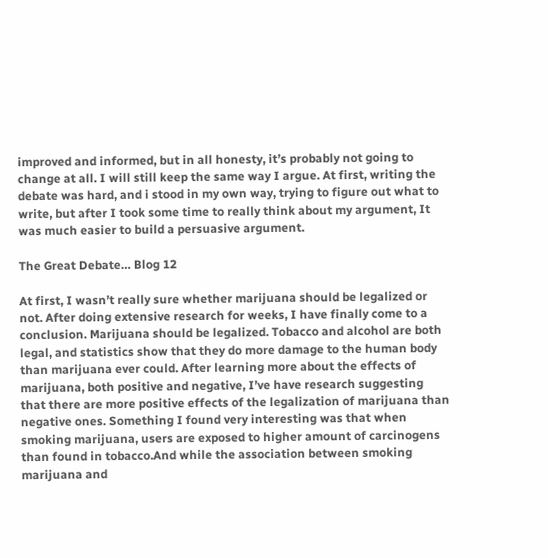improved and informed, but in all honesty, it’s probably not going to change at all. I will still keep the same way I argue. At first, writing the debate was hard, and i stood in my own way, trying to figure out what to write, but after I took some time to really think about my argument, It was much easier to build a persuasive argument.

The Great Debate… Blog 12

At first, I wasn’t really sure whether marijuana should be legalized or not. After doing extensive research for weeks, I have finally come to a conclusion. Marijuana should be legalized. Tobacco and alcohol are both legal, and statistics show that they do more damage to the human body than marijuana ever could. After learning more about the effects of marijuana, both positive and negative, I’ve have research suggesting that there are more positive effects of the legalization of marijuana than negative ones. Something I found very interesting was that when smoking marijuana, users are exposed to higher amount of carcinogens than found in tobacco.And while the association between smoking marijuana and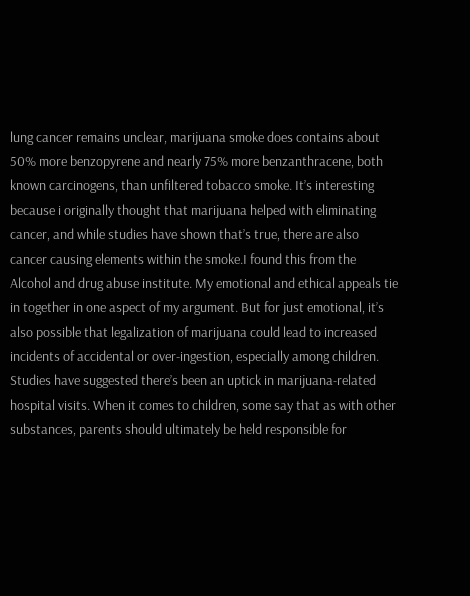lung cancer remains unclear, marijuana smoke does contains about 50% more benzopyrene and nearly 75% more benzanthracene, both known carcinogens, than unfiltered tobacco smoke. It’s interesting because i originally thought that marijuana helped with eliminating cancer, and while studies have shown that’s true, there are also cancer causing elements within the smoke.I found this from the Alcohol and drug abuse institute. My emotional and ethical appeals tie in together in one aspect of my argument. But for just emotional, it’s also possible that legalization of marijuana could lead to increased incidents of accidental or over-ingestion, especially among children. Studies have suggested there’s been an uptick in marijuana-related hospital visits. When it comes to children, some say that as with other substances, parents should ultimately be held responsible for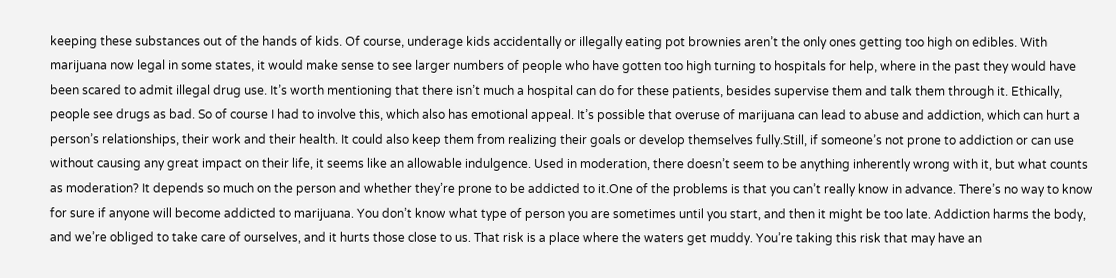keeping these substances out of the hands of kids. Of course, underage kids accidentally or illegally eating pot brownies aren’t the only ones getting too high on edibles. With marijuana now legal in some states, it would make sense to see larger numbers of people who have gotten too high turning to hospitals for help, where in the past they would have been scared to admit illegal drug use. It’s worth mentioning that there isn’t much a hospital can do for these patients, besides supervise them and talk them through it. Ethically, people see drugs as bad. So of course I had to involve this, which also has emotional appeal. It’s possible that overuse of marijuana can lead to abuse and addiction, which can hurt a person’s relationships, their work and their health. It could also keep them from realizing their goals or develop themselves fully.Still, if someone’s not prone to addiction or can use without causing any great impact on their life, it seems like an allowable indulgence. Used in moderation, there doesn’t seem to be anything inherently wrong with it, but what counts as moderation? It depends so much on the person and whether they’re prone to be addicted to it.One of the problems is that you can’t really know in advance. There’s no way to know for sure if anyone will become addicted to marijuana. You don’t know what type of person you are sometimes until you start, and then it might be too late. Addiction harms the body, and we’re obliged to take care of ourselves, and it hurts those close to us. That risk is a place where the waters get muddy. You’re taking this risk that may have an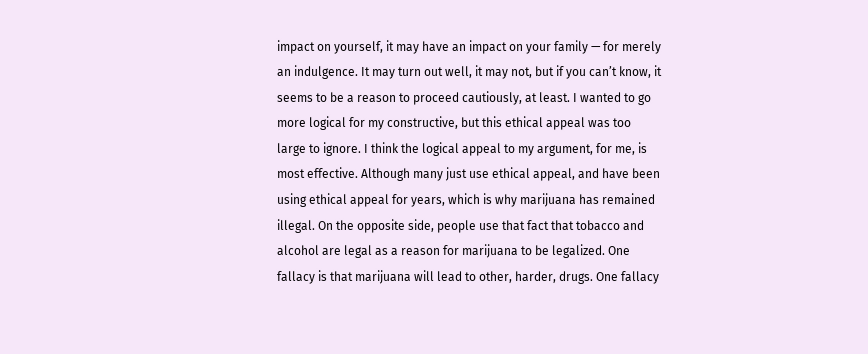impact on yourself, it may have an impact on your family — for merely an indulgence. It may turn out well, it may not, but if you can’t know, it seems to be a reason to proceed cautiously, at least. I wanted to go more logical for my constructive, but this ethical appeal was too large to ignore. I think the logical appeal to my argument, for me, is most effective. Although many just use ethical appeal, and have been using ethical appeal for years, which is why marijuana has remained illegal. On the opposite side, people use that fact that tobacco and alcohol are legal as a reason for marijuana to be legalized. One fallacy is that marijuana will lead to other, harder, drugs. One fallacy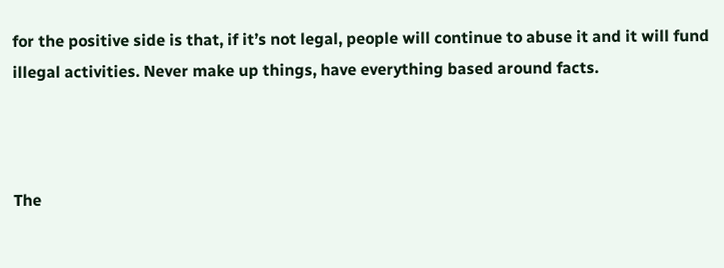for the positive side is that, if it’s not legal, people will continue to abuse it and it will fund illegal activities. Never make up things, have everything based around facts.



The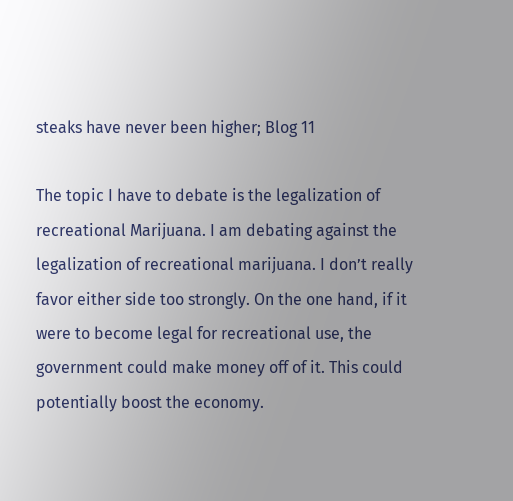steaks have never been higher; Blog 11

The topic I have to debate is the legalization of recreational Marijuana. I am debating against the legalization of recreational marijuana. I don’t really favor either side too strongly. On the one hand, if it were to become legal for recreational use, the government could make money off of it. This could potentially boost the economy.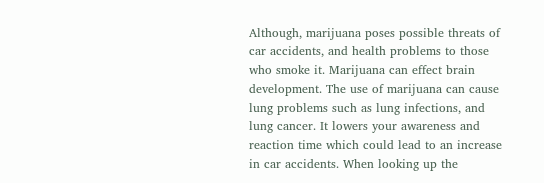Although, marijuana poses possible threats of car accidents, and health problems to those who smoke it. Marijuana can effect brain development. The use of marijuana can cause lung problems such as lung infections, and lung cancer. It lowers your awareness and reaction time which could lead to an increase in car accidents. When looking up the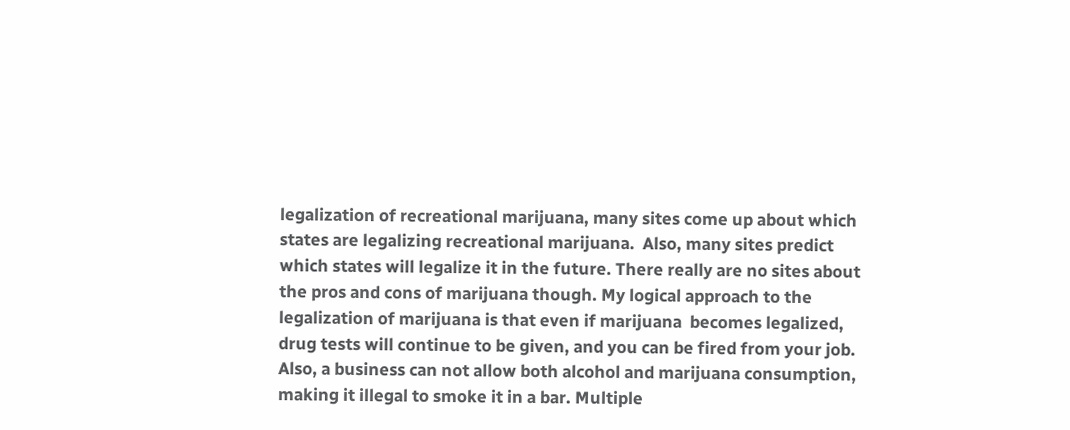legalization of recreational marijuana, many sites come up about which states are legalizing recreational marijuana.  Also, many sites predict which states will legalize it in the future. There really are no sites about the pros and cons of marijuana though. My logical approach to the legalization of marijuana is that even if marijuana  becomes legalized, drug tests will continue to be given, and you can be fired from your job. Also, a business can not allow both alcohol and marijuana consumption, making it illegal to smoke it in a bar. Multiple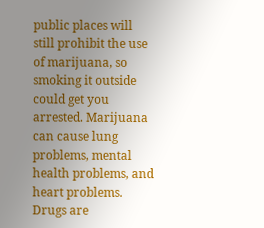public places will still prohibit the use of marijuana, so smoking it outside could get you arrested. Marijuana can cause lung problems, mental health problems, and heart problems. Drugs are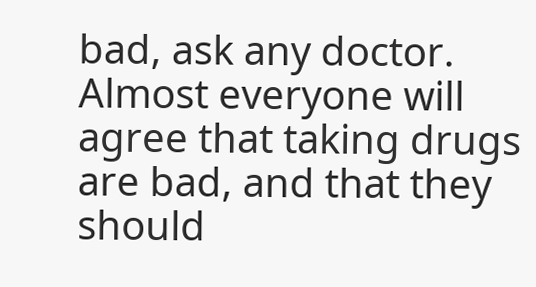bad, ask any doctor. Almost everyone will agree that taking drugs are bad, and that they should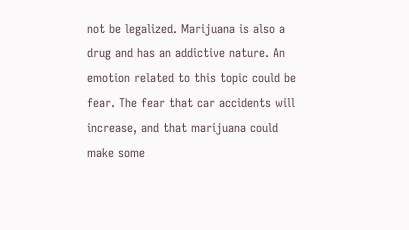not be legalized. Marijuana is also a drug and has an addictive nature. An emotion related to this topic could be fear. The fear that car accidents will increase, and that marijuana could make some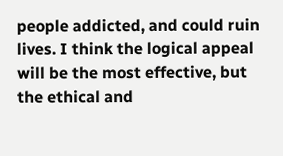people addicted, and could ruin lives. I think the logical appeal will be the most effective, but the ethical and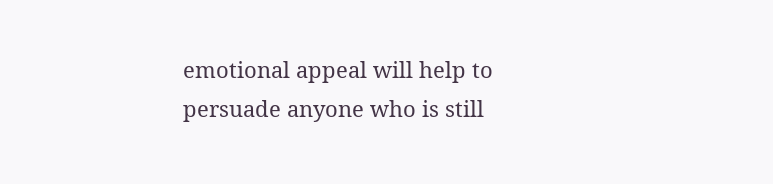emotional appeal will help to persuade anyone who is still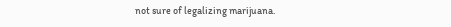not sure of legalizing marijuana.